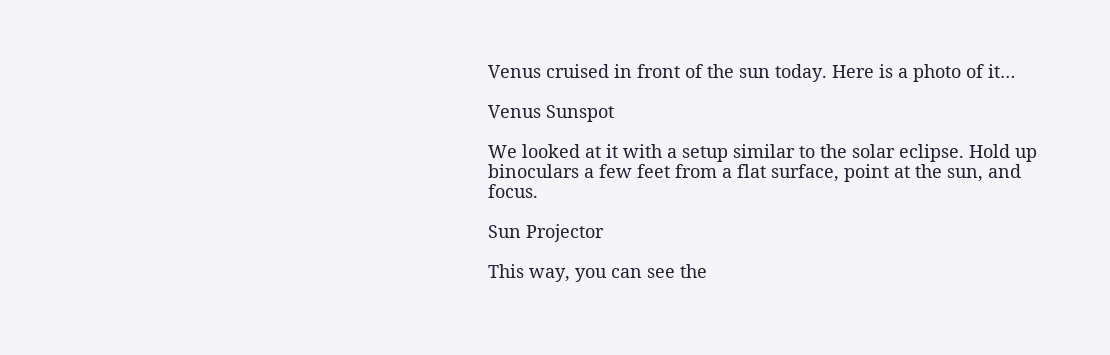Venus cruised in front of the sun today. Here is a photo of it…

Venus Sunspot

We looked at it with a setup similar to the solar eclipse. Hold up binoculars a few feet from a flat surface, point at the sun, and focus.

Sun Projector

This way, you can see the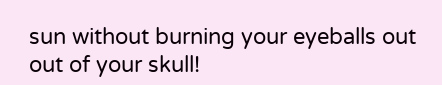sun without burning your eyeballs out out of your skull!